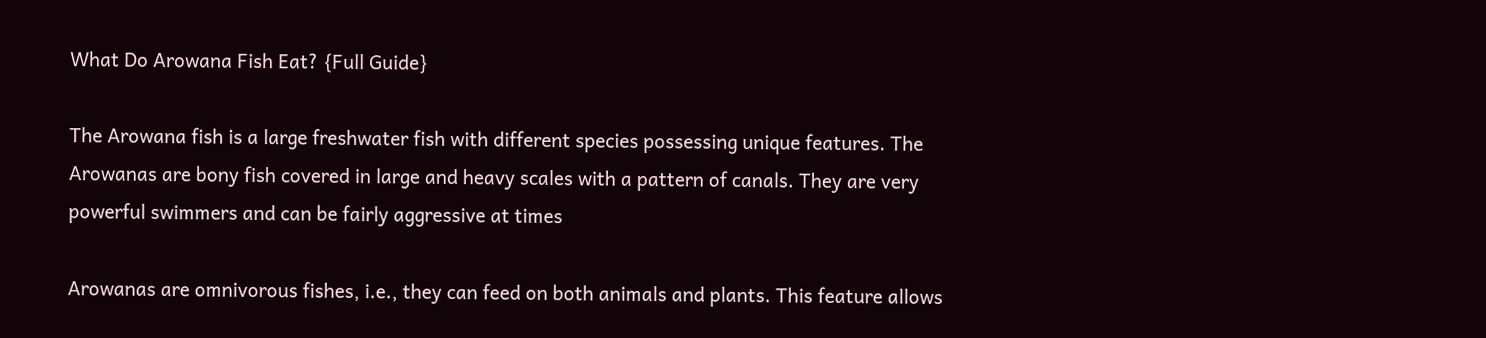What Do Arowana Fish Eat? {Full Guide}

The Arowana fish is a large freshwater fish with different species possessing unique features. The Arowanas are bony fish covered in large and heavy scales with a pattern of canals. They are very powerful swimmers and can be fairly aggressive at times

Arowanas are omnivorous fishes, i.e., they can feed on both animals and plants. This feature allows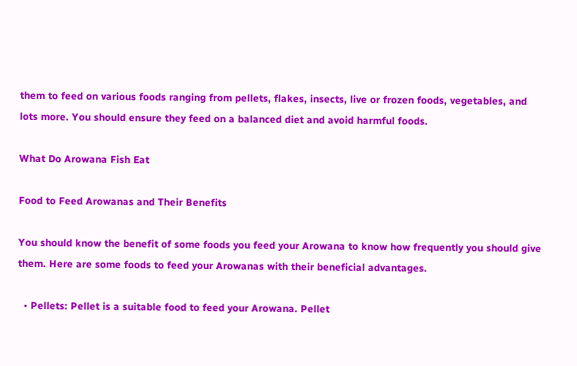them to feed on various foods ranging from pellets, flakes, insects, live or frozen foods, vegetables, and lots more. You should ensure they feed on a balanced diet and avoid harmful foods.

What Do Arowana Fish Eat

Food to Feed Arowanas and Their Benefits

You should know the benefit of some foods you feed your Arowana to know how frequently you should give them. Here are some foods to feed your Arowanas with their beneficial advantages.

  • Pellets: Pellet is a suitable food to feed your Arowana. Pellet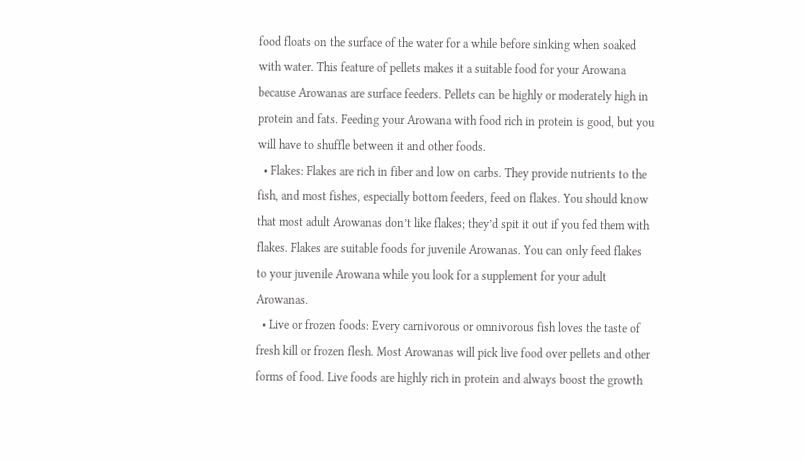food floats on the surface of the water for a while before sinking when soaked with water. This feature of pellets makes it a suitable food for your Arowana because Arowanas are surface feeders. Pellets can be highly or moderately high in protein and fats. Feeding your Arowana with food rich in protein is good, but you will have to shuffle between it and other foods.
  • Flakes: Flakes are rich in fiber and low on carbs. They provide nutrients to the fish, and most fishes, especially bottom feeders, feed on flakes. You should know that most adult Arowanas don’t like flakes; they’d spit it out if you fed them with flakes. Flakes are suitable foods for juvenile Arowanas. You can only feed flakes to your juvenile Arowana while you look for a supplement for your adult Arowanas.
  • Live or frozen foods: Every carnivorous or omnivorous fish loves the taste of fresh kill or frozen flesh. Most Arowanas will pick live food over pellets and other forms of food. Live foods are highly rich in protein and always boost the growth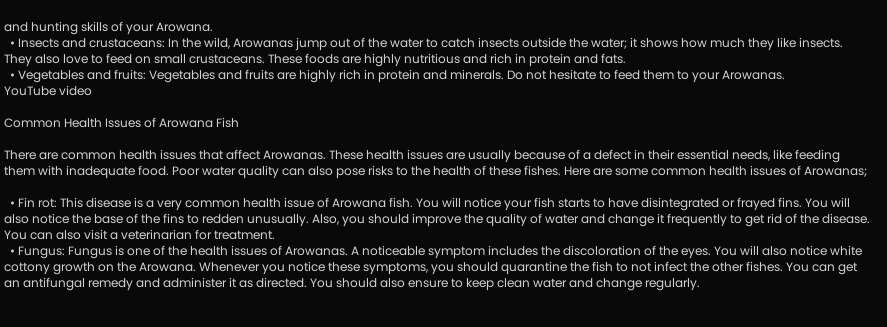and hunting skills of your Arowana.
  • Insects and crustaceans: In the wild, Arowanas jump out of the water to catch insects outside the water; it shows how much they like insects. They also love to feed on small crustaceans. These foods are highly nutritious and rich in protein and fats.
  • Vegetables and fruits: Vegetables and fruits are highly rich in protein and minerals. Do not hesitate to feed them to your Arowanas.
YouTube video

Common Health Issues of Arowana Fish

There are common health issues that affect Arowanas. These health issues are usually because of a defect in their essential needs, like feeding them with inadequate food. Poor water quality can also pose risks to the health of these fishes. Here are some common health issues of Arowanas;

  • Fin rot: This disease is a very common health issue of Arowana fish. You will notice your fish starts to have disintegrated or frayed fins. You will also notice the base of the fins to redden unusually. Also, you should improve the quality of water and change it frequently to get rid of the disease. You can also visit a veterinarian for treatment.
  • Fungus: Fungus is one of the health issues of Arowanas. A noticeable symptom includes the discoloration of the eyes. You will also notice white cottony growth on the Arowana. Whenever you notice these symptoms, you should quarantine the fish to not infect the other fishes. You can get an antifungal remedy and administer it as directed. You should also ensure to keep clean water and change regularly.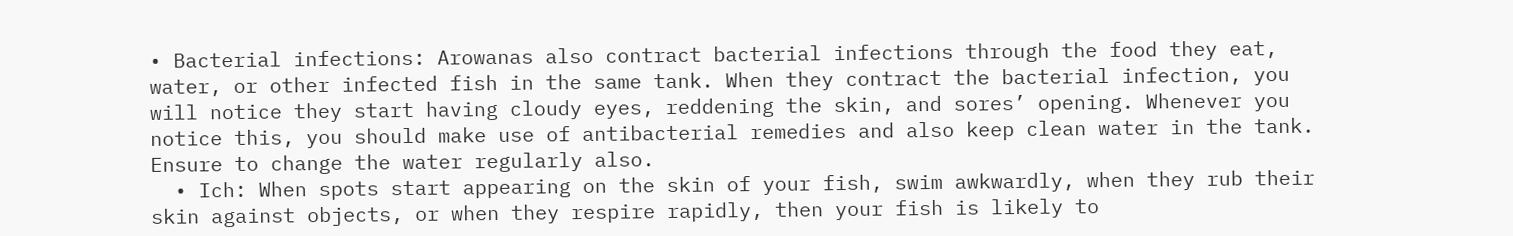• Bacterial infections: Arowanas also contract bacterial infections through the food they eat, water, or other infected fish in the same tank. When they contract the bacterial infection, you will notice they start having cloudy eyes, reddening the skin, and sores’ opening. Whenever you notice this, you should make use of antibacterial remedies and also keep clean water in the tank. Ensure to change the water regularly also.
  • Ich: When spots start appearing on the skin of your fish, swim awkwardly, when they rub their skin against objects, or when they respire rapidly, then your fish is likely to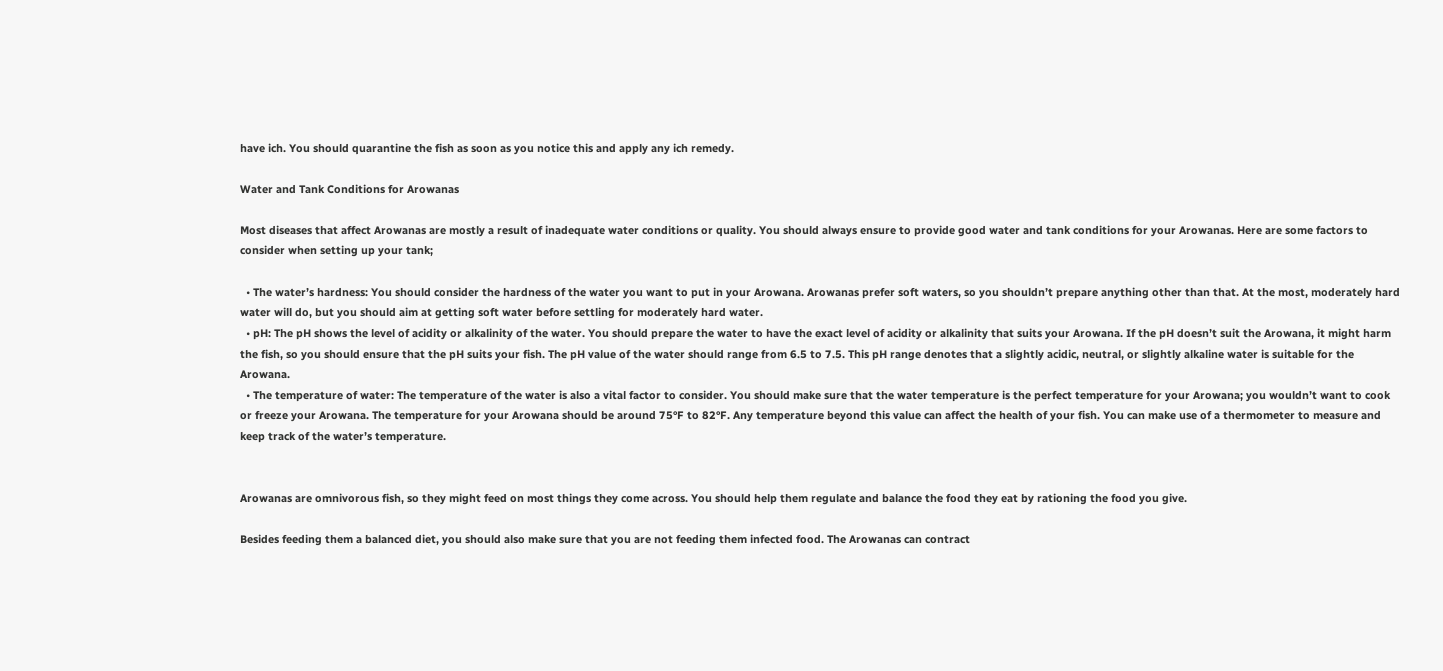have ich. You should quarantine the fish as soon as you notice this and apply any ich remedy.

Water and Tank Conditions for Arowanas

Most diseases that affect Arowanas are mostly a result of inadequate water conditions or quality. You should always ensure to provide good water and tank conditions for your Arowanas. Here are some factors to consider when setting up your tank;

  • The water’s hardness: You should consider the hardness of the water you want to put in your Arowana. Arowanas prefer soft waters, so you shouldn’t prepare anything other than that. At the most, moderately hard water will do, but you should aim at getting soft water before settling for moderately hard water.
  • pH: The pH shows the level of acidity or alkalinity of the water. You should prepare the water to have the exact level of acidity or alkalinity that suits your Arowana. If the pH doesn’t suit the Arowana, it might harm the fish, so you should ensure that the pH suits your fish. The pH value of the water should range from 6.5 to 7.5. This pH range denotes that a slightly acidic, neutral, or slightly alkaline water is suitable for the Arowana.
  • The temperature of water: The temperature of the water is also a vital factor to consider. You should make sure that the water temperature is the perfect temperature for your Arowana; you wouldn’t want to cook or freeze your Arowana. The temperature for your Arowana should be around 75°F to 82°F. Any temperature beyond this value can affect the health of your fish. You can make use of a thermometer to measure and keep track of the water’s temperature.


Arowanas are omnivorous fish, so they might feed on most things they come across. You should help them regulate and balance the food they eat by rationing the food you give.

Besides feeding them a balanced diet, you should also make sure that you are not feeding them infected food. The Arowanas can contract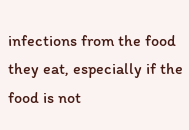infections from the food they eat, especially if the food is not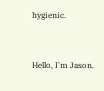hygienic.



Hello, I'm Jason.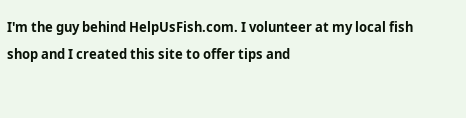I'm the guy behind HelpUsFish.com. I volunteer at my local fish shop and I created this site to offer tips and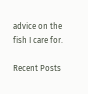advice on the fish I care for.

Recent Posts